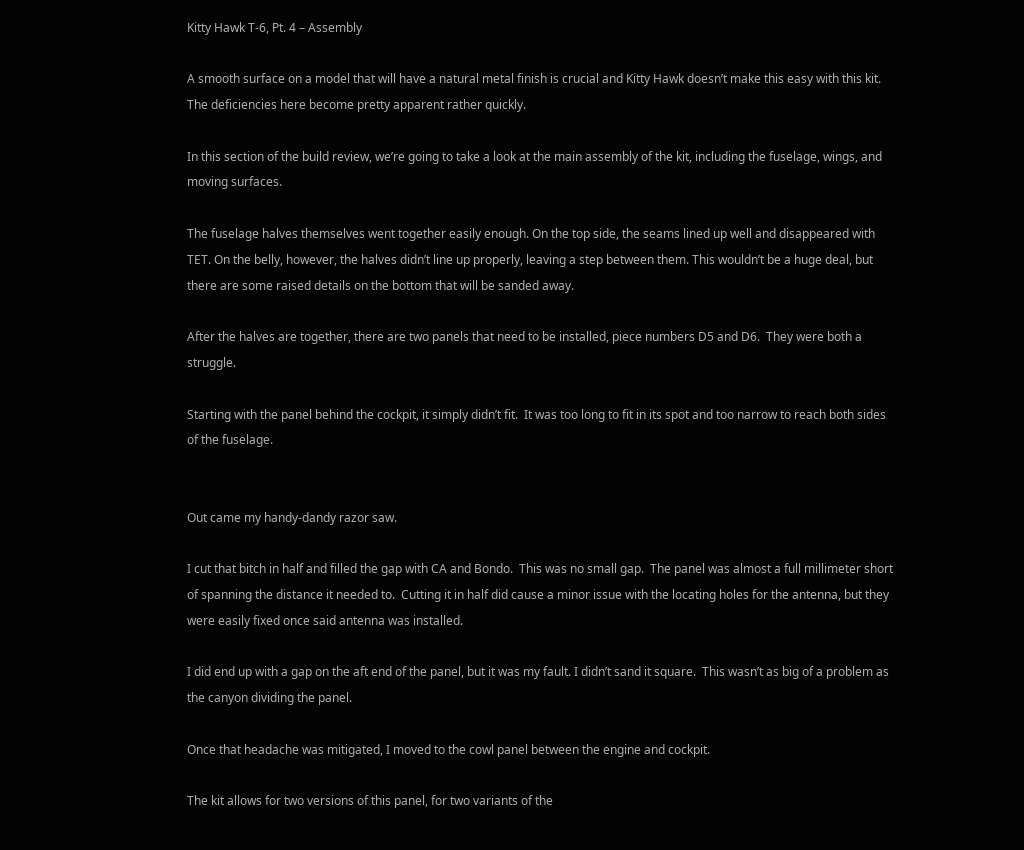Kitty Hawk T-6, Pt. 4 – Assembly

A smooth surface on a model that will have a natural metal finish is crucial and Kitty Hawk doesn’t make this easy with this kit.  The deficiencies here become pretty apparent rather quickly.

In this section of the build review, we’re going to take a look at the main assembly of the kit, including the fuselage, wings, and moving surfaces.

The fuselage halves themselves went together easily enough. On the top side, the seams lined up well and disappeared with TET. On the belly, however, the halves didn’t line up properly, leaving a step between them. This wouldn’t be a huge deal, but there are some raised details on the bottom that will be sanded away.

After the halves are together, there are two panels that need to be installed, piece numbers D5 and D6.  They were both a struggle.

Starting with the panel behind the cockpit, it simply didn’t fit.  It was too long to fit in its spot and too narrow to reach both sides of the fuselage.


Out came my handy-dandy razor saw.

I cut that bitch in half and filled the gap with CA and Bondo.  This was no small gap.  The panel was almost a full millimeter short of spanning the distance it needed to.  Cutting it in half did cause a minor issue with the locating holes for the antenna, but they were easily fixed once said antenna was installed.

I did end up with a gap on the aft end of the panel, but it was my fault. I didn’t sand it square.  This wasn’t as big of a problem as the canyon dividing the panel.

Once that headache was mitigated, I moved to the cowl panel between the engine and cockpit.

The kit allows for two versions of this panel, for two variants of the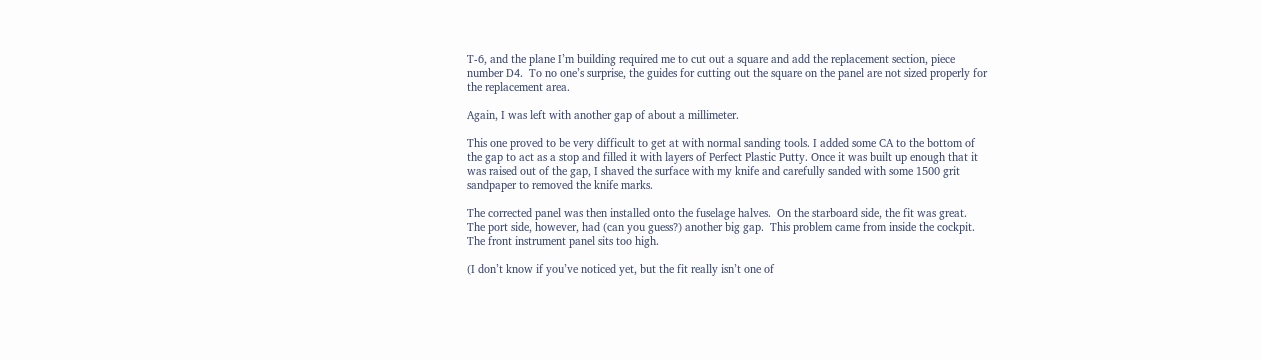T-6, and the plane I’m building required me to cut out a square and add the replacement section, piece number D4.  To no one’s surprise, the guides for cutting out the square on the panel are not sized properly for the replacement area.

Again, I was left with another gap of about a millimeter.

This one proved to be very difficult to get at with normal sanding tools. I added some CA to the bottom of the gap to act as a stop and filled it with layers of Perfect Plastic Putty. Once it was built up enough that it was raised out of the gap, I shaved the surface with my knife and carefully sanded with some 1500 grit sandpaper to removed the knife marks.

The corrected panel was then installed onto the fuselage halves.  On the starboard side, the fit was great.  The port side, however, had (can you guess?) another big gap.  This problem came from inside the cockpit.  The front instrument panel sits too high.

(I don’t know if you’ve noticed yet, but the fit really isn’t one of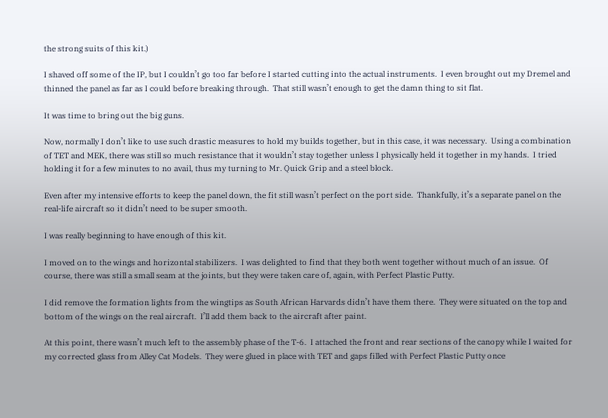the strong suits of this kit.)

I shaved off some of the IP, but I couldn’t go too far before I started cutting into the actual instruments.  I even brought out my Dremel and thinned the panel as far as I could before breaking through.  That still wasn’t enough to get the damn thing to sit flat.

It was time to bring out the big guns.

Now, normally I don’t like to use such drastic measures to hold my builds together, but in this case, it was necessary.  Using a combination of TET and MEK, there was still so much resistance that it wouldn’t stay together unless I physically held it together in my hands.  I tried holding it for a few minutes to no avail, thus my turning to Mr. Quick Grip and a steel block.

Even after my intensive efforts to keep the panel down, the fit still wasn’t perfect on the port side.  Thankfully, it’s a separate panel on the real-life aircraft so it didn’t need to be super smooth.

I was really beginning to have enough of this kit.

I moved on to the wings and horizontal stabilizers.  I was delighted to find that they both went together without much of an issue.  Of course, there was still a small seam at the joints, but they were taken care of, again, with Perfect Plastic Putty.

I did remove the formation lights from the wingtips as South African Harvards didn’t have them there.  They were situated on the top and bottom of the wings on the real aircraft.  I’ll add them back to the aircraft after paint.

At this point, there wasn’t much left to the assembly phase of the T-6.  I attached the front and rear sections of the canopy while I waited for my corrected glass from Alley Cat Models.  They were glued in place with TET and gaps filled with Perfect Plastic Putty once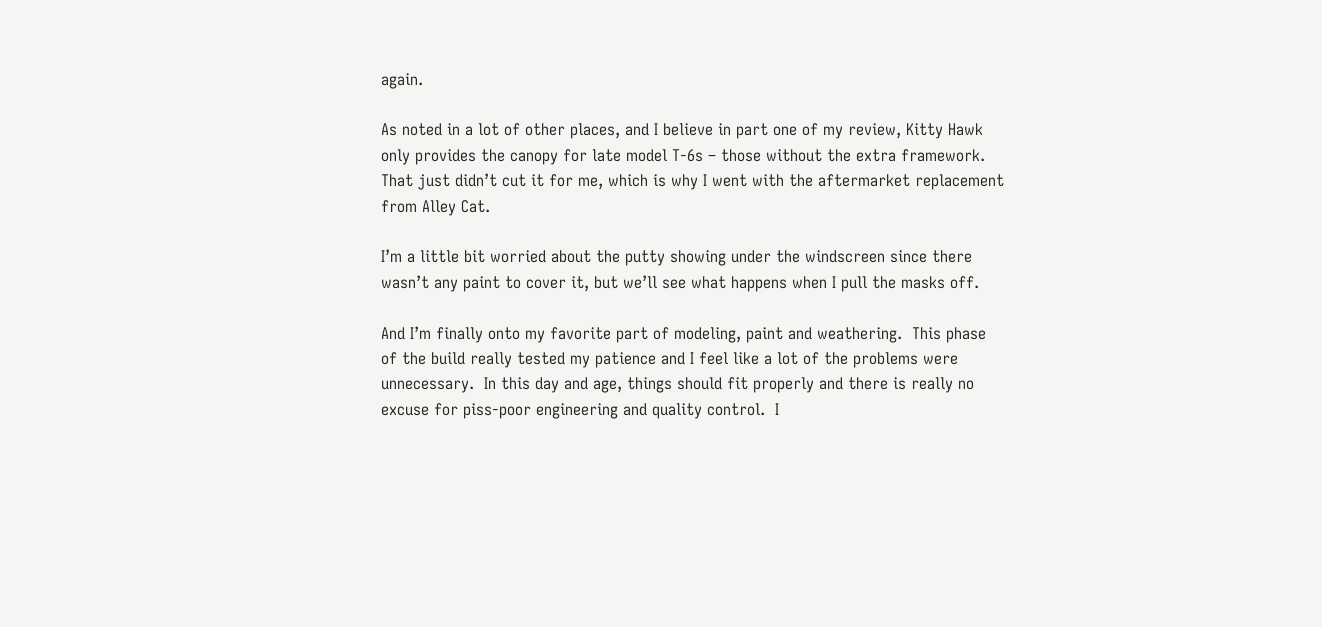again.

As noted in a lot of other places, and I believe in part one of my review, Kitty Hawk only provides the canopy for late model T-6s – those without the extra framework.  That just didn’t cut it for me, which is why I went with the aftermarket replacement from Alley Cat.

I’m a little bit worried about the putty showing under the windscreen since there wasn’t any paint to cover it, but we’ll see what happens when I pull the masks off.

And I’m finally onto my favorite part of modeling, paint and weathering.  This phase of the build really tested my patience and I feel like a lot of the problems were unnecessary.  In this day and age, things should fit properly and there is really no excuse for piss-poor engineering and quality control.  I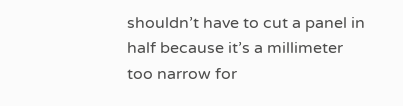shouldn’t have to cut a panel in half because it’s a millimeter too narrow for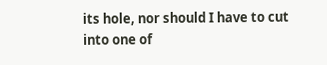its hole, nor should I have to cut into one of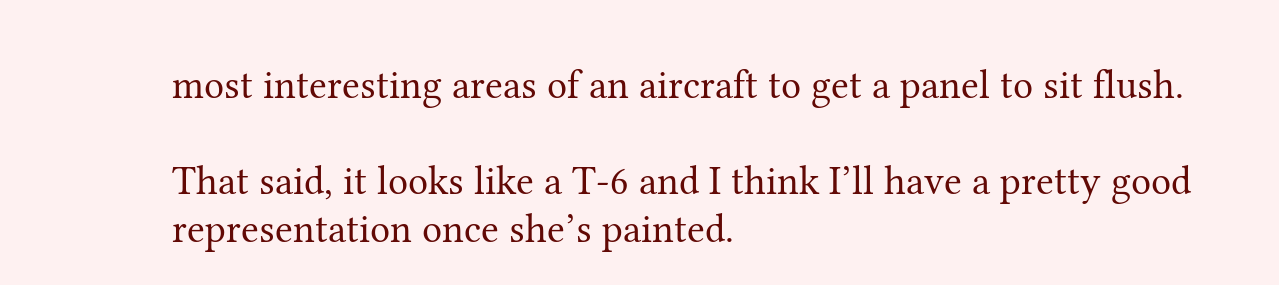most interesting areas of an aircraft to get a panel to sit flush.

That said, it looks like a T-6 and I think I’ll have a pretty good representation once she’s painted.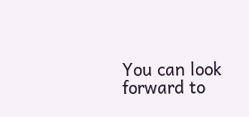You can look forward to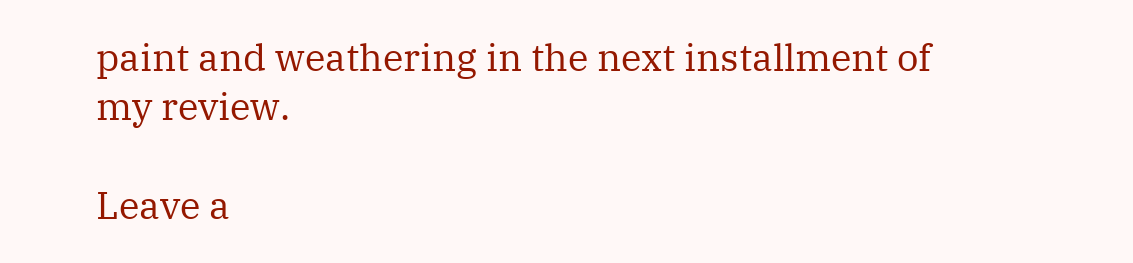paint and weathering in the next installment of my review.

Leave a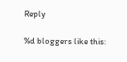Reply

%d bloggers like this: